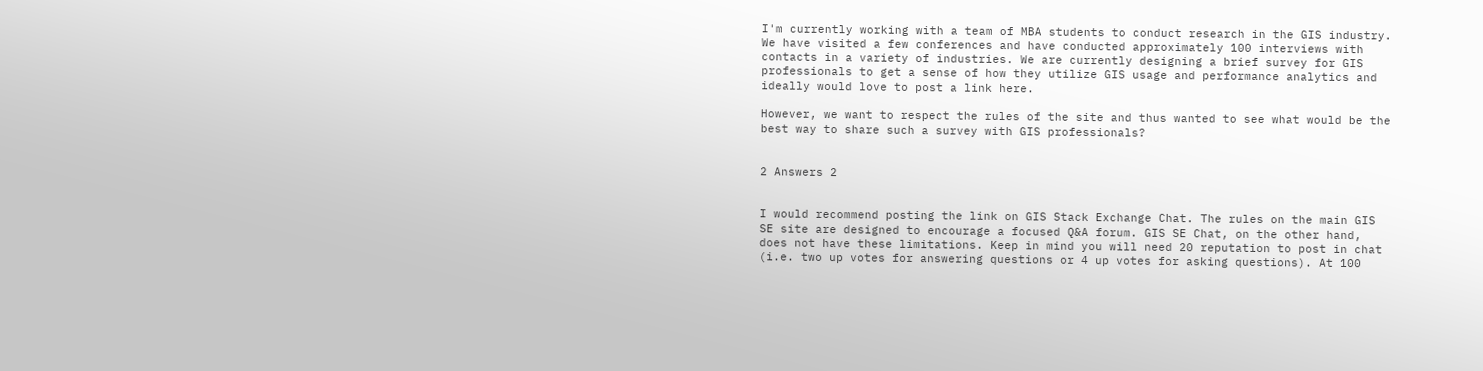I'm currently working with a team of MBA students to conduct research in the GIS industry. We have visited a few conferences and have conducted approximately 100 interviews with contacts in a variety of industries. We are currently designing a brief survey for GIS professionals to get a sense of how they utilize GIS usage and performance analytics and ideally would love to post a link here.

However, we want to respect the rules of the site and thus wanted to see what would be the best way to share such a survey with GIS professionals?


2 Answers 2


I would recommend posting the link on GIS Stack Exchange Chat. The rules on the main GIS SE site are designed to encourage a focused Q&A forum. GIS SE Chat, on the other hand, does not have these limitations. Keep in mind you will need 20 reputation to post in chat (i.e. two up votes for answering questions or 4 up votes for asking questions). At 100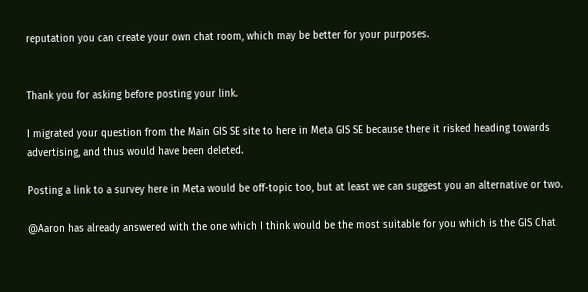reputation you can create your own chat room, which may be better for your purposes.


Thank you for asking before posting your link.

I migrated your question from the Main GIS SE site to here in Meta GIS SE because there it risked heading towards advertising, and thus would have been deleted.

Posting a link to a survey here in Meta would be off-topic too, but at least we can suggest you an alternative or two.

@Aaron has already answered with the one which I think would be the most suitable for you which is the GIS Chat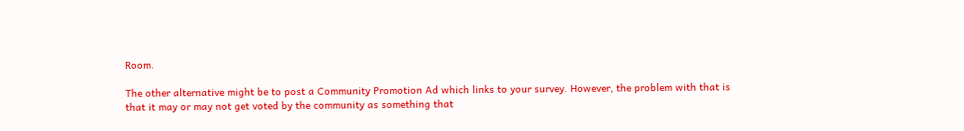Room.

The other alternative might be to post a Community Promotion Ad which links to your survey. However, the problem with that is that it may or may not get voted by the community as something that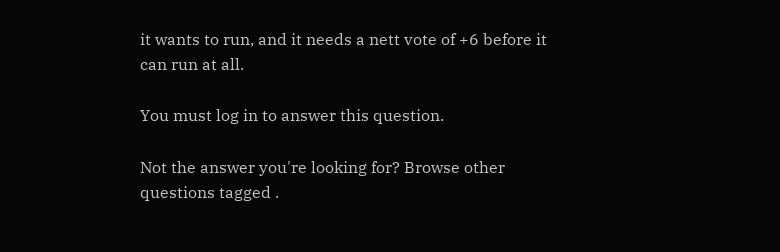it wants to run, and it needs a nett vote of +6 before it can run at all.

You must log in to answer this question.

Not the answer you're looking for? Browse other questions tagged .